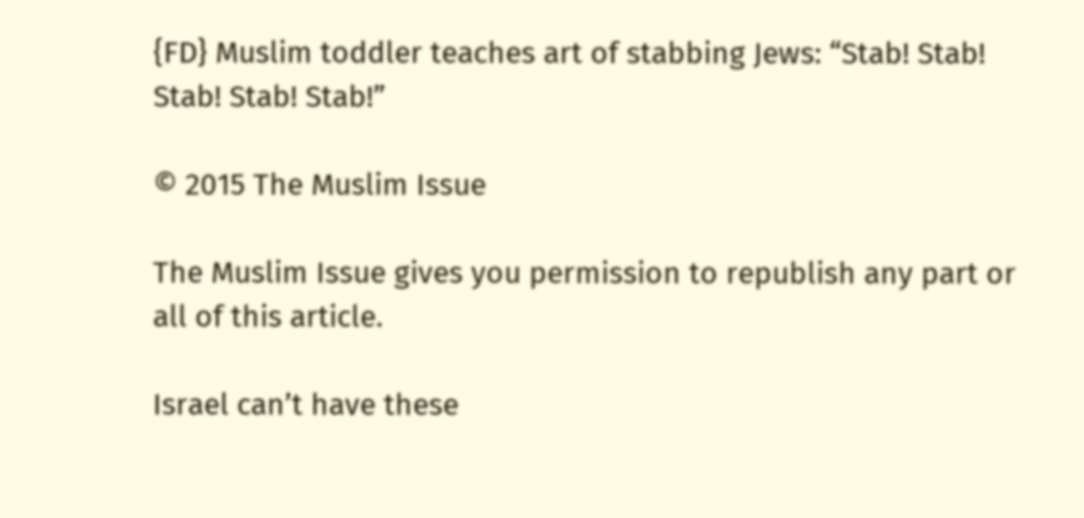{FD} Muslim toddler teaches art of stabbing Jews: “Stab! Stab! Stab! Stab! Stab!”

© 2015 The Muslim Issue

The Muslim Issue gives you permission to republish any part or all of this article.

Israel can’t have these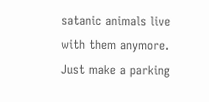satanic animals live with them anymore. Just make a parking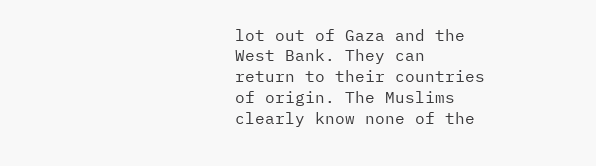lot out of Gaza and the West Bank. They can return to their countries of origin. The Muslims clearly know none of the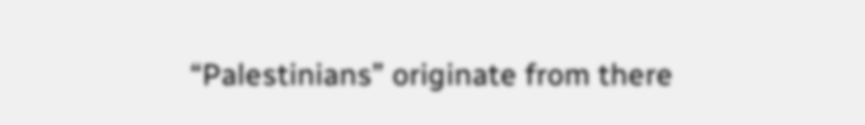“Palestinians” originate from there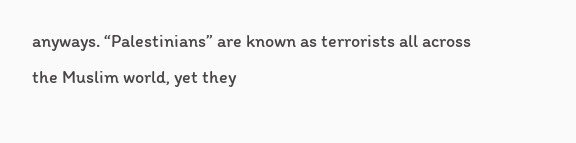anyways. “Palestinians” are known as terrorists all across the Muslim world, yet they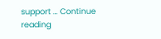support … Continue reading